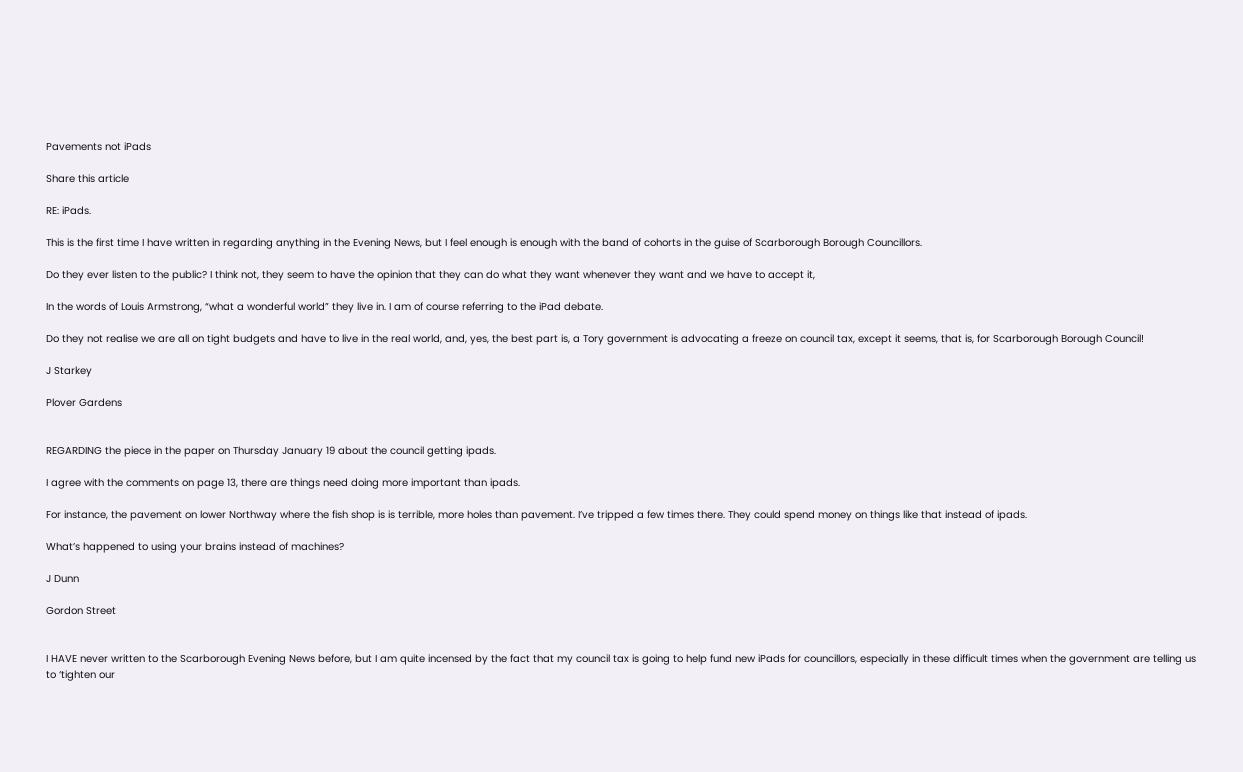Pavements not iPads

Share this article

RE: iPads.

This is the first time I have written in regarding anything in the Evening News, but I feel enough is enough with the band of cohorts in the guise of Scarborough Borough Councillors.

Do they ever listen to the public? I think not, they seem to have the opinion that they can do what they want whenever they want and we have to accept it,

In the words of Louis Armstrong, “what a wonderful world” they live in. I am of course referring to the iPad debate.

Do they not realise we are all on tight budgets and have to live in the real world, and, yes, the best part is, a Tory government is advocating a freeze on council tax, except it seems, that is, for Scarborough Borough Council!

J Starkey

Plover Gardens


REGARDING the piece in the paper on Thursday January 19 about the council getting ipads.

I agree with the comments on page 13, there are things need doing more important than ipads.

For instance, the pavement on lower Northway where the fish shop is is terrible, more holes than pavement. I’ve tripped a few times there. They could spend money on things like that instead of ipads.

What’s happened to using your brains instead of machines?

J Dunn

Gordon Street


I HAVE never written to the Scarborough Evening News before, but I am quite incensed by the fact that my council tax is going to help fund new iPads for councillors, especially in these difficult times when the government are telling us to ‘tighten our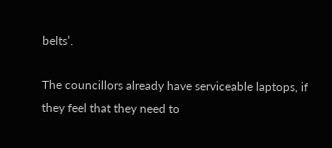belts’.

The councillors already have serviceable laptops, if they feel that they need to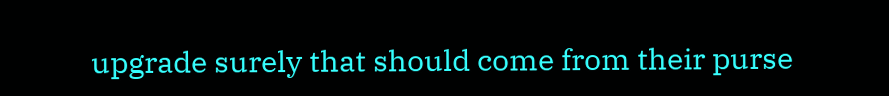upgrade surely that should come from their purse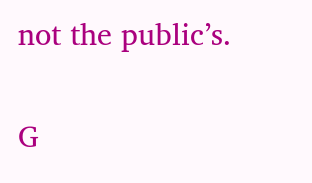not the public’s.

G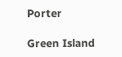Porter

Green Island